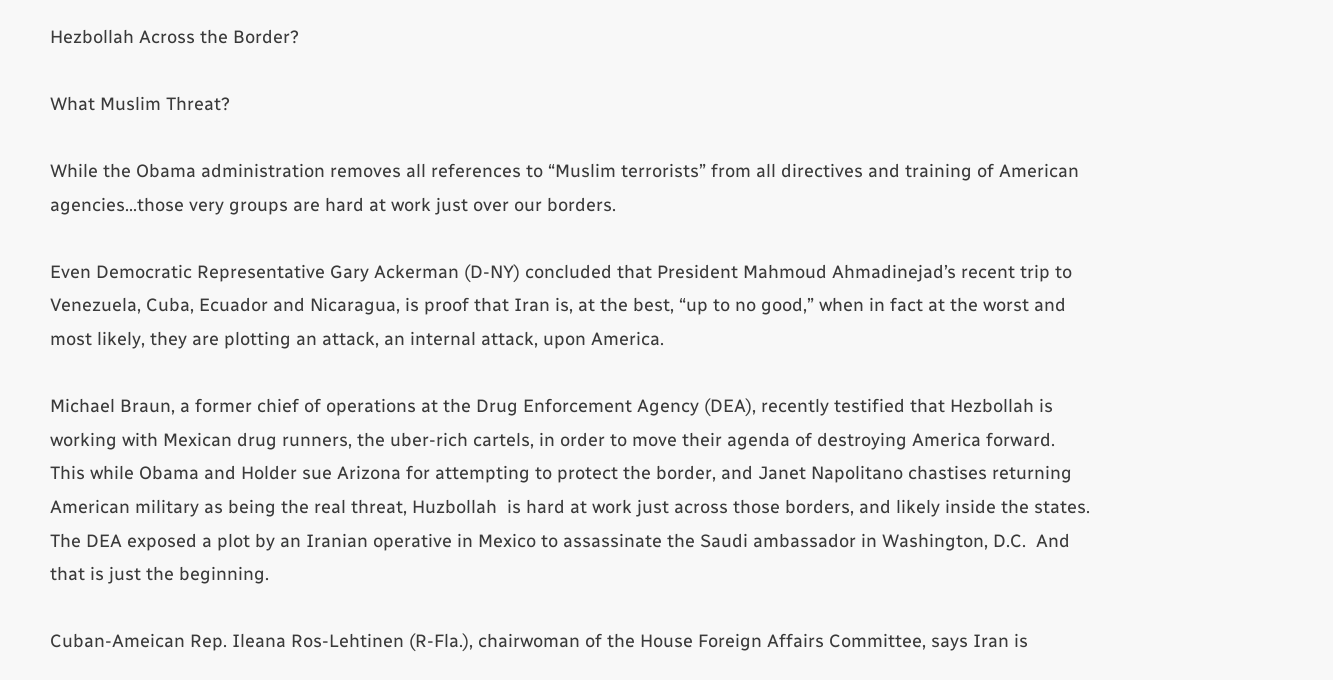Hezbollah Across the Border?

What Muslim Threat?

While the Obama administration removes all references to “Muslim terrorists” from all directives and training of American agencies…those very groups are hard at work just over our borders.

Even Democratic Representative Gary Ackerman (D-NY) concluded that President Mahmoud Ahmadinejad’s recent trip to Venezuela, Cuba, Ecuador and Nicaragua, is proof that Iran is, at the best, “up to no good,” when in fact at the worst and most likely, they are plotting an attack, an internal attack, upon America.

Michael Braun, a former chief of operations at the Drug Enforcement Agency (DEA), recently testified that Hezbollah is working with Mexican drug runners, the uber-rich cartels, in order to move their agenda of destroying America forward.  This while Obama and Holder sue Arizona for attempting to protect the border, and Janet Napolitano chastises returning American military as being the real threat, Huzbollah  is hard at work just across those borders, and likely inside the states.  The DEA exposed a plot by an Iranian operative in Mexico to assassinate the Saudi ambassador in Washington, D.C.  And that is just the beginning.

Cuban-Ameican Rep. Ileana Ros-Lehtinen (R-Fla.), chairwoman of the House Foreign Affairs Committee, says Iran is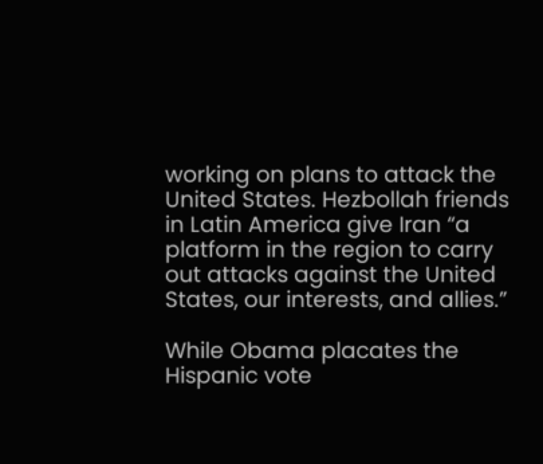working on plans to attack the United States. Hezbollah friends in Latin America give Iran “a platform in the region to carry out attacks against the United States, our interests, and allies.”

While Obama placates the Hispanic vote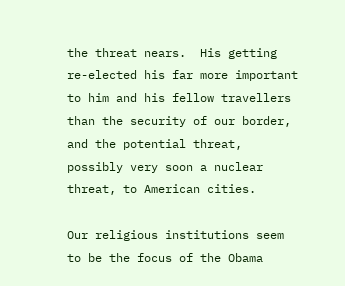the threat nears.  His getting re-elected his far more important to him and his fellow travellers than the security of our border, and the potential threat, possibly very soon a nuclear threat, to American cities.

Our religious institutions seem to be the focus of the Obama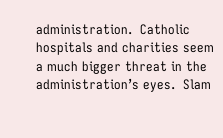administration.  Catholic hospitals and charities seem a much bigger threat in the administration’s eyes.  Slam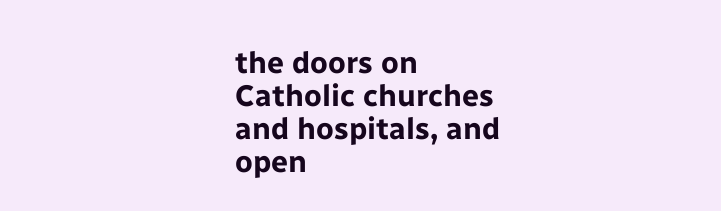the doors on Catholic churches and hospitals, and open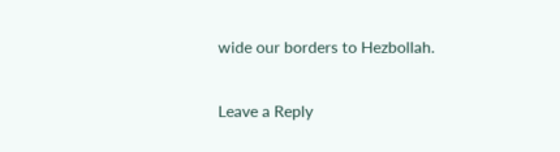wide our borders to Hezbollah.

Leave a Reply